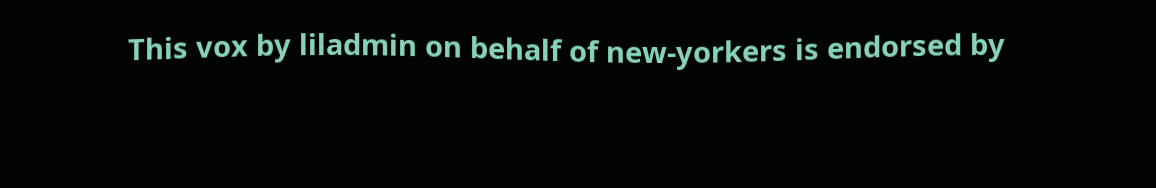This vox by liladmin on behalf of new-yorkers is endorsed by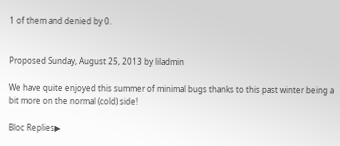1 of them and denied by 0.


Proposed Sunday, August 25, 2013 by liladmin

We have quite enjoyed this summer of minimal bugs thanks to this past winter being a bit more on the normal (cold) side!

Bloc Replies▶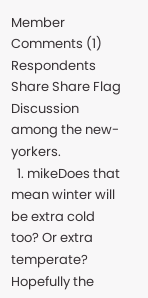Member Comments (1) Respondents Share Share Flag
Discussion among the new-yorkers.
  1. mikeDoes that mean winter will be extra cold too? Or extra temperate? Hopefully the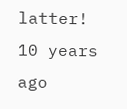latter!   10 years ago